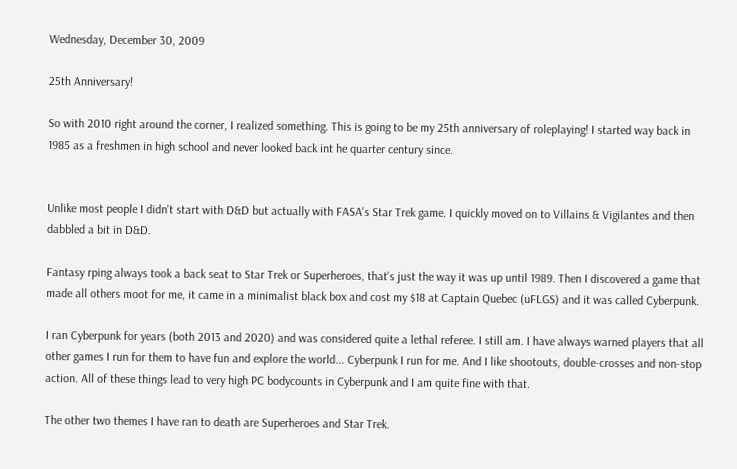Wednesday, December 30, 2009

25th Anniversary!

So with 2010 right around the corner, I realized something. This is going to be my 25th anniversary of roleplaying! I started way back in 1985 as a freshmen in high school and never looked back int he quarter century since.


Unlike most people I didn't start with D&D but actually with FASA's Star Trek game. I quickly moved on to Villains & Vigilantes and then dabbled a bit in D&D.

Fantasy rping always took a back seat to Star Trek or Superheroes, that's just the way it was up until 1989. Then I discovered a game that made all others moot for me, it came in a minimalist black box and cost my $18 at Captain Quebec (uFLGS) and it was called Cyberpunk.

I ran Cyberpunk for years (both 2013 and 2020) and was considered quite a lethal referee. I still am. I have always warned players that all other games I run for them to have fun and explore the world... Cyberpunk I run for me. And I like shootouts, double-crosses and non-stop action. All of these things lead to very high PC bodycounts in Cyberpunk and I am quite fine with that.

The other two themes I have ran to death are Superheroes and Star Trek.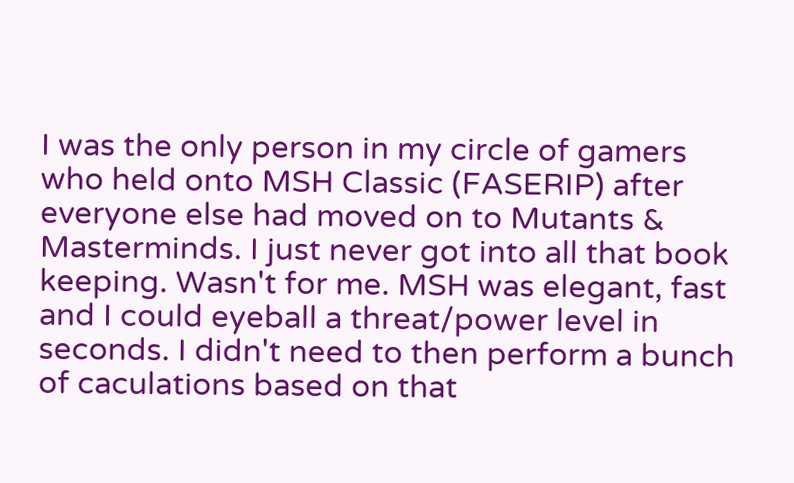I was the only person in my circle of gamers who held onto MSH Classic (FASERIP) after everyone else had moved on to Mutants & Masterminds. I just never got into all that book keeping. Wasn't for me. MSH was elegant, fast and I could eyeball a threat/power level in seconds. I didn't need to then perform a bunch of caculations based on that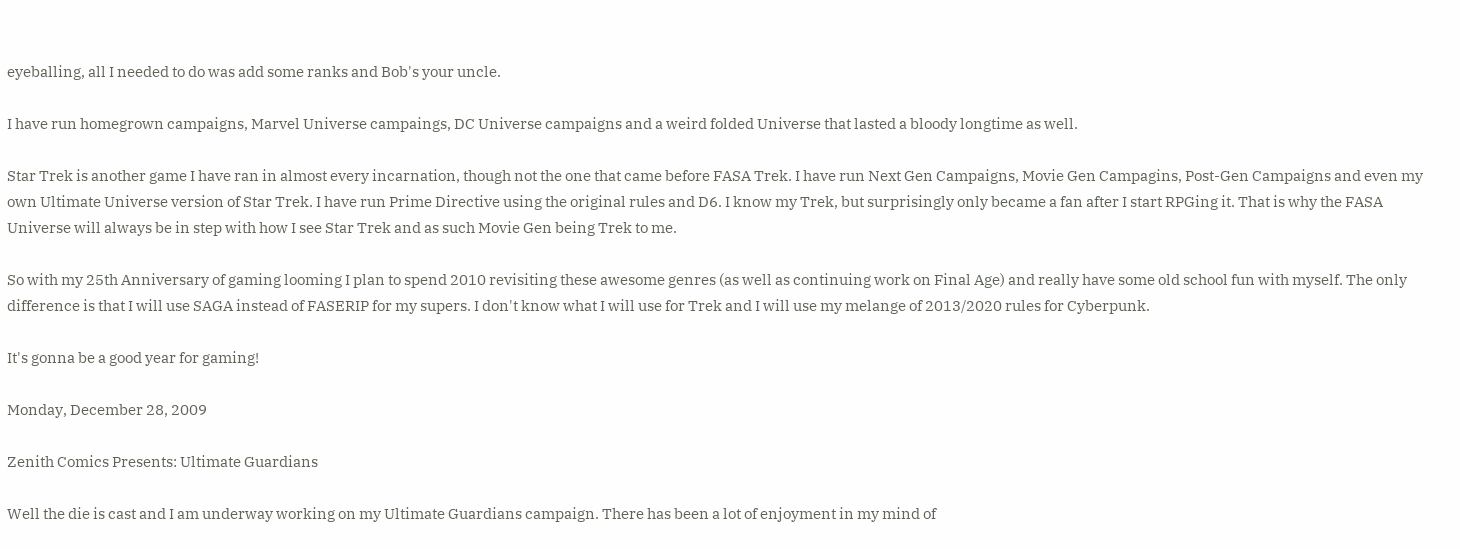eyeballing, all I needed to do was add some ranks and Bob's your uncle.

I have run homegrown campaigns, Marvel Universe campaings, DC Universe campaigns and a weird folded Universe that lasted a bloody longtime as well.

Star Trek is another game I have ran in almost every incarnation, though not the one that came before FASA Trek. I have run Next Gen Campaigns, Movie Gen Campagins, Post-Gen Campaigns and even my own Ultimate Universe version of Star Trek. I have run Prime Directive using the original rules and D6. I know my Trek, but surprisingly only became a fan after I start RPGing it. That is why the FASA Universe will always be in step with how I see Star Trek and as such Movie Gen being Trek to me.

So with my 25th Anniversary of gaming looming I plan to spend 2010 revisiting these awesome genres (as well as continuing work on Final Age) and really have some old school fun with myself. The only difference is that I will use SAGA instead of FASERIP for my supers. I don't know what I will use for Trek and I will use my melange of 2013/2020 rules for Cyberpunk.

It's gonna be a good year for gaming!

Monday, December 28, 2009

Zenith Comics Presents: Ultimate Guardians

Well the die is cast and I am underway working on my Ultimate Guardians campaign. There has been a lot of enjoyment in my mind of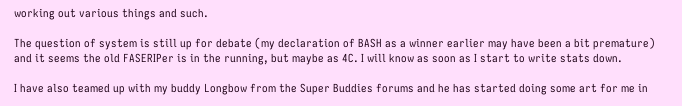working out various things and such.

The question of system is still up for debate (my declaration of BASH as a winner earlier may have been a bit premature) and it seems the old FASERIPer is in the running, but maybe as 4C. I will know as soon as I start to write stats down.

I have also teamed up with my buddy Longbow from the Super Buddies forums and he has started doing some art for me in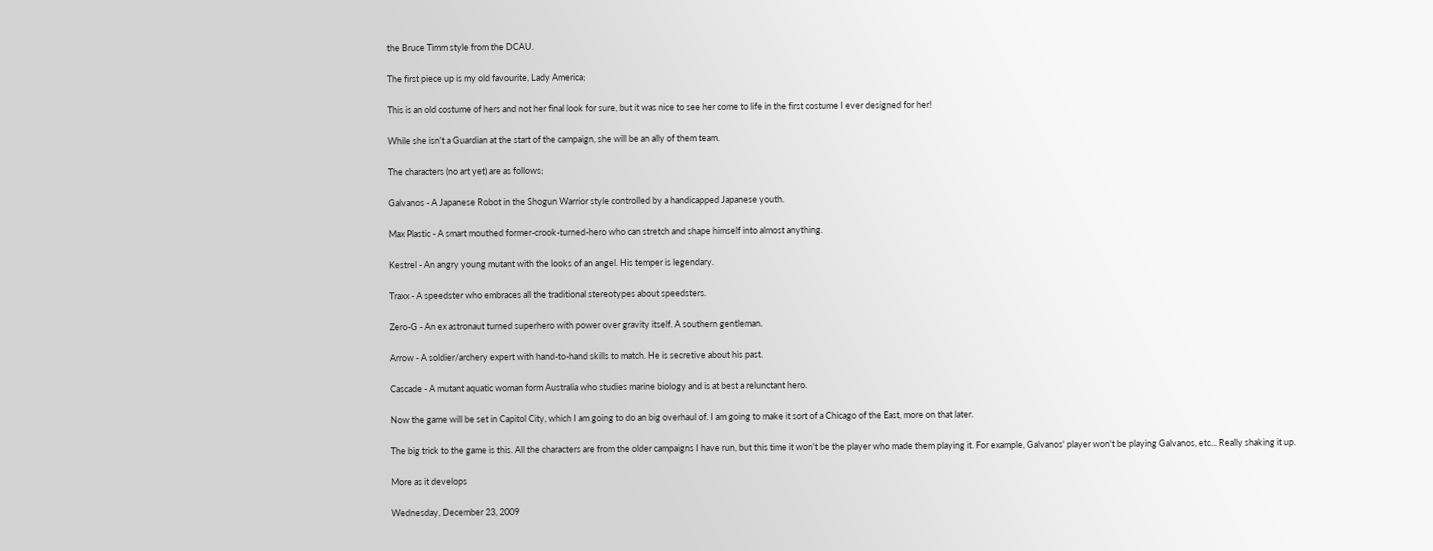the Bruce Timm style from the DCAU.

The first piece up is my old favourite, Lady America;

This is an old costume of hers and not her final look for sure, but it was nice to see her come to life in the first costume I ever designed for her!

While she isn't a Guardian at the start of the campaign, she will be an ally of them team.

The characters (no art yet) are as follows;

Galvanos - A Japanese Robot in the Shogun Warrior style controlled by a handicapped Japanese youth.

Max Plastic - A smart mouthed former-crook-turned-hero who can stretch and shape himself into almost anything.

Kestrel - An angry young mutant with the looks of an angel. His temper is legendary.

Traxx - A speedster who embraces all the traditional stereotypes about speedsters.

Zero-G - An ex astronaut turned superhero with power over gravity itself. A southern gentleman.

Arrow - A soldier/archery expert with hand-to-hand skills to match. He is secretive about his past.

Cascade - A mutant aquatic woman form Australia who studies marine biology and is at best a relunctant hero.

Now the game will be set in Capitol City, which I am going to do an big overhaul of. I am going to make it sort of a Chicago of the East, more on that later.

The big trick to the game is this. All the characters are from the older campaigns I have run, but this time it won't be the player who made them playing it. For example, Galvanos' player won't be playing Galvanos, etc... Really shaking it up.

More as it develops

Wednesday, December 23, 2009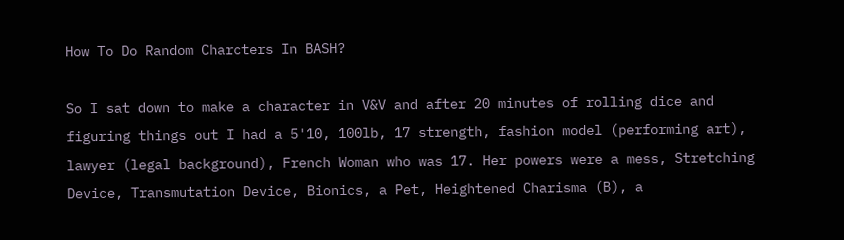How To Do Random Charcters In BASH?

So I sat down to make a character in V&V and after 20 minutes of rolling dice and figuring things out I had a 5'10, 100lb, 17 strength, fashion model (performing art), lawyer (legal background), French Woman who was 17. Her powers were a mess, Stretching Device, Transmutation Device, Bionics, a Pet, Heightened Charisma (B), a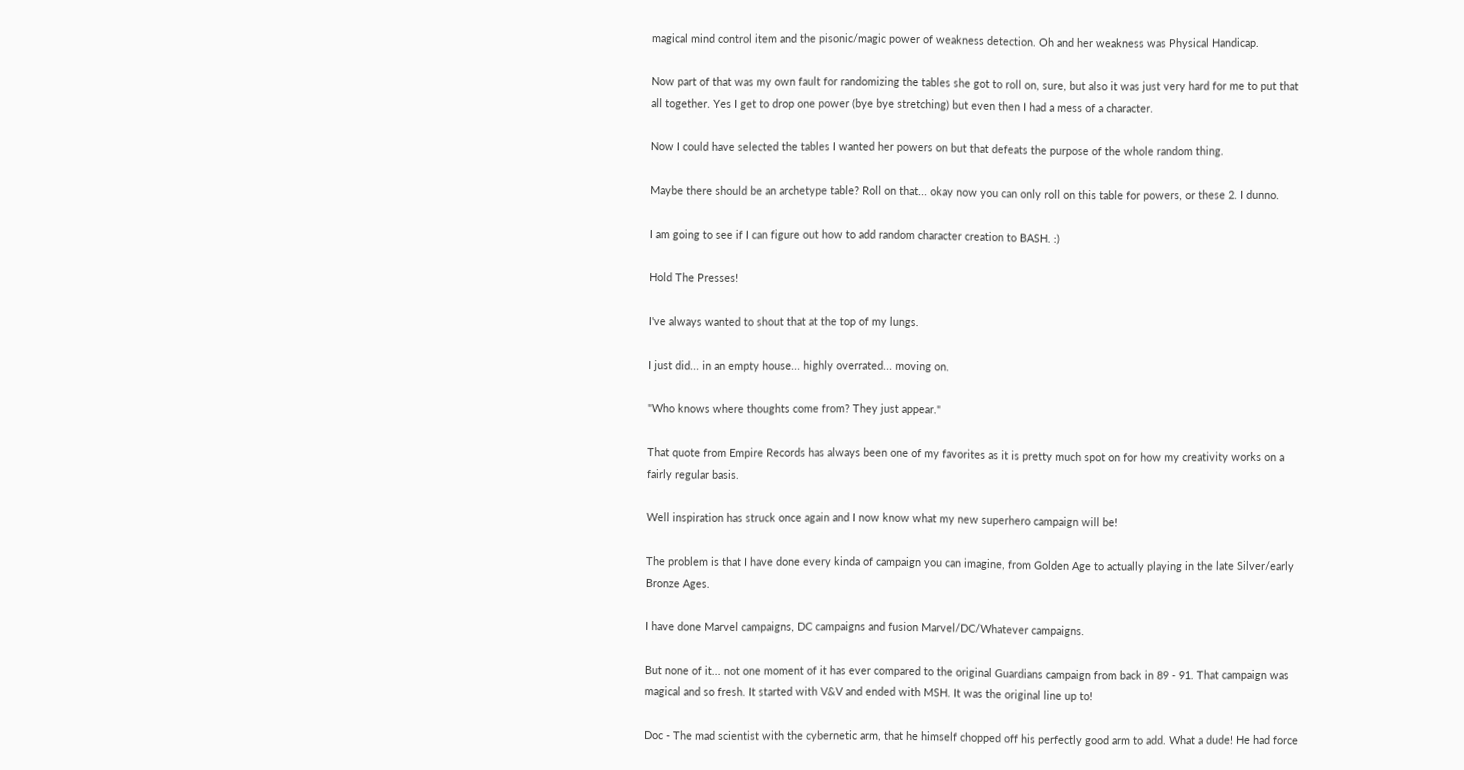magical mind control item and the pisonic/magic power of weakness detection. Oh and her weakness was Physical Handicap.

Now part of that was my own fault for randomizing the tables she got to roll on, sure, but also it was just very hard for me to put that all together. Yes I get to drop one power (bye bye stretching) but even then I had a mess of a character.

Now I could have selected the tables I wanted her powers on but that defeats the purpose of the whole random thing.

Maybe there should be an archetype table? Roll on that... okay now you can only roll on this table for powers, or these 2. I dunno.

I am going to see if I can figure out how to add random character creation to BASH. :)

Hold The Presses!

I've always wanted to shout that at the top of my lungs.

I just did... in an empty house... highly overrated... moving on.

"Who knows where thoughts come from? They just appear."

That quote from Empire Records has always been one of my favorites as it is pretty much spot on for how my creativity works on a fairly regular basis.

Well inspiration has struck once again and I now know what my new superhero campaign will be!

The problem is that I have done every kinda of campaign you can imagine, from Golden Age to actually playing in the late Silver/early Bronze Ages.

I have done Marvel campaigns, DC campaigns and fusion Marvel/DC/Whatever campaigns.

But none of it... not one moment of it has ever compared to the original Guardians campaign from back in 89 - 91. That campaign was magical and so fresh. It started with V&V and ended with MSH. It was the original line up to!

Doc - The mad scientist with the cybernetic arm, that he himself chopped off his perfectly good arm to add. What a dude! He had force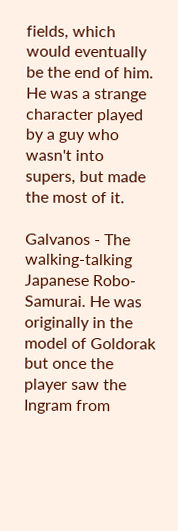fields, which would eventually be the end of him. He was a strange character played by a guy who wasn't into supers, but made the most of it.

Galvanos - The walking-talking Japanese Robo-Samurai. He was originally in the model of Goldorak but once the player saw the Ingram from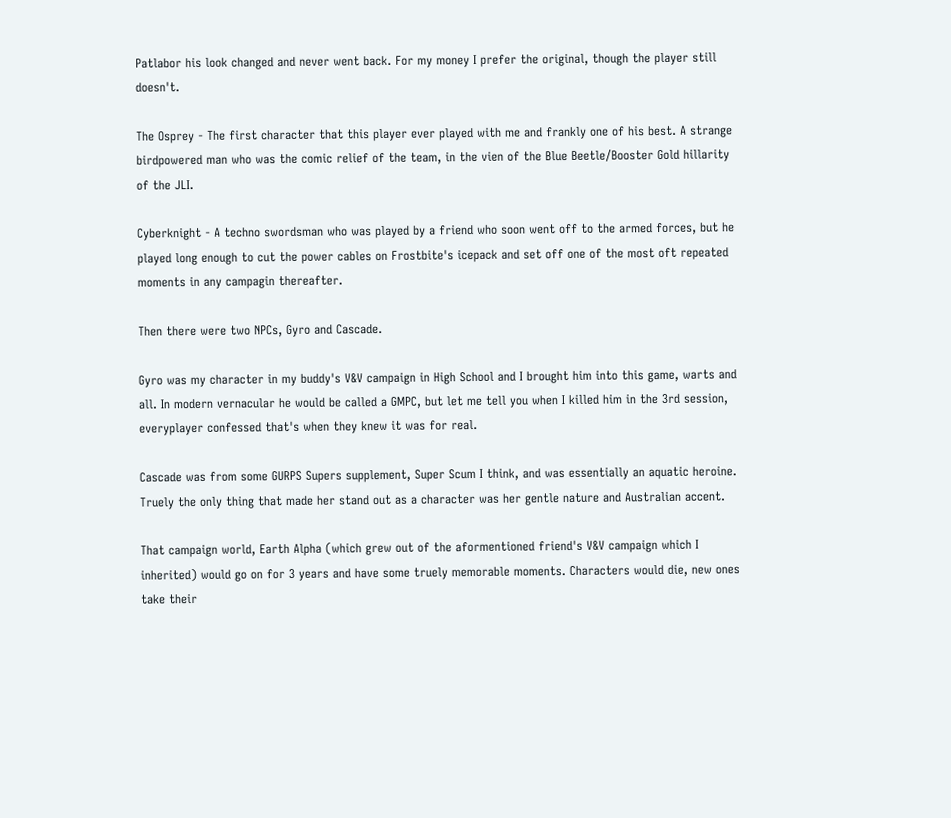Patlabor his look changed and never went back. For my money I prefer the original, though the player still doesn't.

The Osprey - The first character that this player ever played with me and frankly one of his best. A strange birdpowered man who was the comic relief of the team, in the vien of the Blue Beetle/Booster Gold hillarity of the JLI.

Cyberknight - A techno swordsman who was played by a friend who soon went off to the armed forces, but he played long enough to cut the power cables on Frostbite's icepack and set off one of the most oft repeated moments in any campagin thereafter.

Then there were two NPCs, Gyro and Cascade.

Gyro was my character in my buddy's V&V campaign in High School and I brought him into this game, warts and all. In modern vernacular he would be called a GMPC, but let me tell you when I killed him in the 3rd session, everyplayer confessed that's when they knew it was for real.

Cascade was from some GURPS Supers supplement, Super Scum I think, and was essentially an aquatic heroine. Truely the only thing that made her stand out as a character was her gentle nature and Australian accent.

That campaign world, Earth Alpha (which grew out of the aformentioned friend's V&V campaign which I inherited) would go on for 3 years and have some truely memorable moments. Characters would die, new ones take their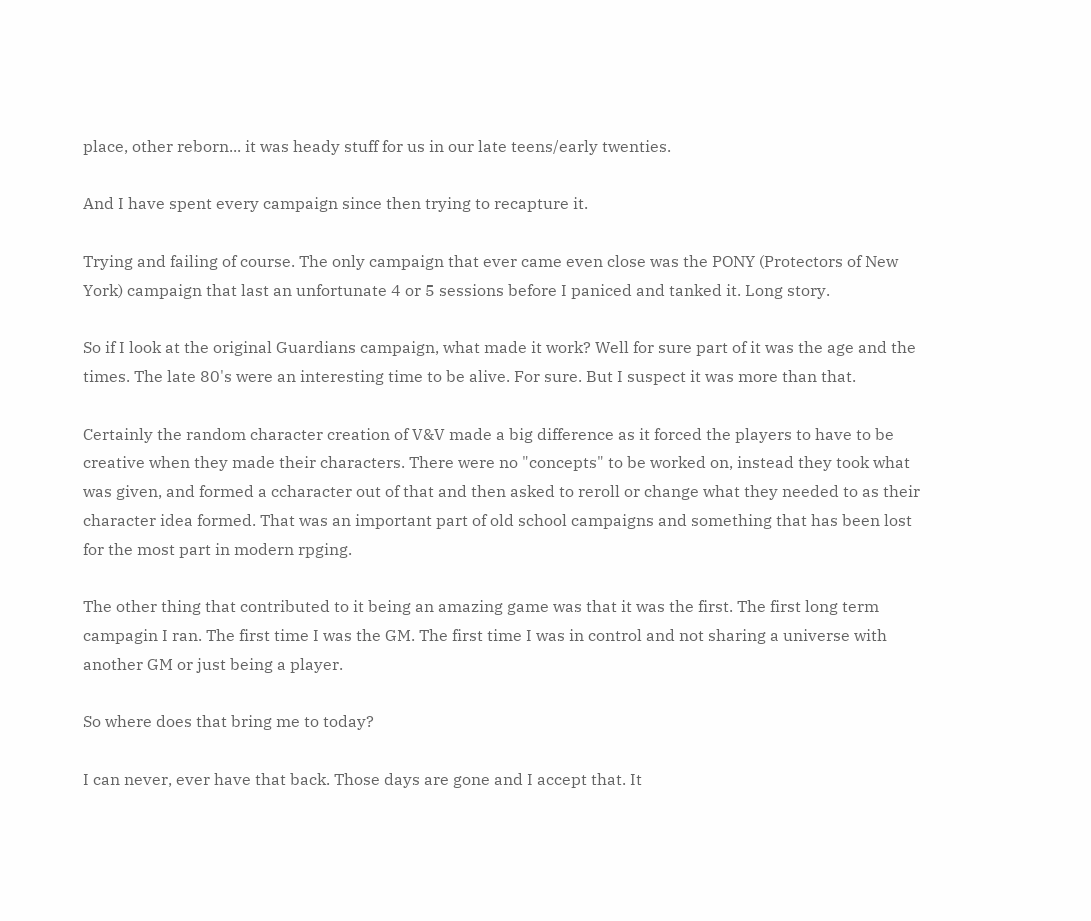place, other reborn... it was heady stuff for us in our late teens/early twenties.

And I have spent every campaign since then trying to recapture it.

Trying and failing of course. The only campaign that ever came even close was the PONY (Protectors of New York) campaign that last an unfortunate 4 or 5 sessions before I paniced and tanked it. Long story.

So if I look at the original Guardians campaign, what made it work? Well for sure part of it was the age and the times. The late 80's were an interesting time to be alive. For sure. But I suspect it was more than that.

Certainly the random character creation of V&V made a big difference as it forced the players to have to be creative when they made their characters. There were no "concepts" to be worked on, instead they took what was given, and formed a ccharacter out of that and then asked to reroll or change what they needed to as their character idea formed. That was an important part of old school campaigns and something that has been lost for the most part in modern rpging.

The other thing that contributed to it being an amazing game was that it was the first. The first long term campagin I ran. The first time I was the GM. The first time I was in control and not sharing a universe with another GM or just being a player.

So where does that bring me to today?

I can never, ever have that back. Those days are gone and I accept that. It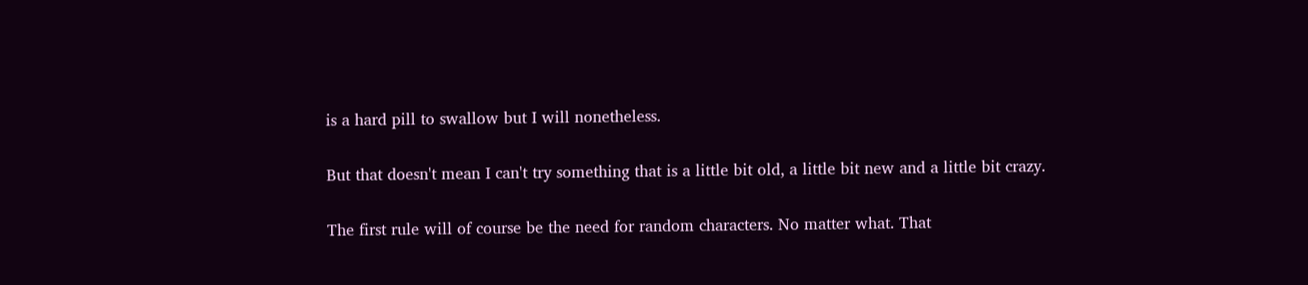is a hard pill to swallow but I will nonetheless.

But that doesn't mean I can't try something that is a little bit old, a little bit new and a little bit crazy.

The first rule will of course be the need for random characters. No matter what. That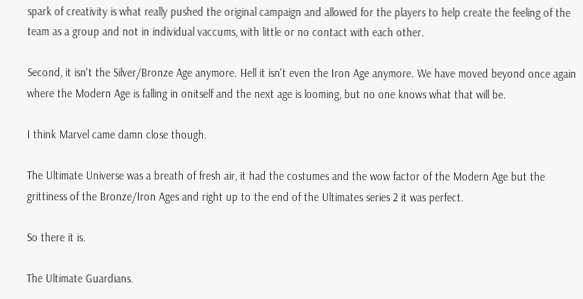spark of creativity is what really pushed the original campaign and allowed for the players to help create the feeling of the team as a group and not in individual vaccums, with little or no contact with each other.

Second, it isn't the Silver/Bronze Age anymore. Hell it isn't even the Iron Age anymore. We have moved beyond once again where the Modern Age is falling in onitself and the next age is looming, but no one knows what that will be.

I think Marvel came damn close though.

The Ultimate Universe was a breath of fresh air, it had the costumes and the wow factor of the Modern Age but the grittiness of the Bronze/Iron Ages and right up to the end of the Ultimates series 2 it was perfect.

So there it is.

The Ultimate Guardians.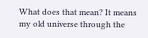What does that mean? It means my old universe through the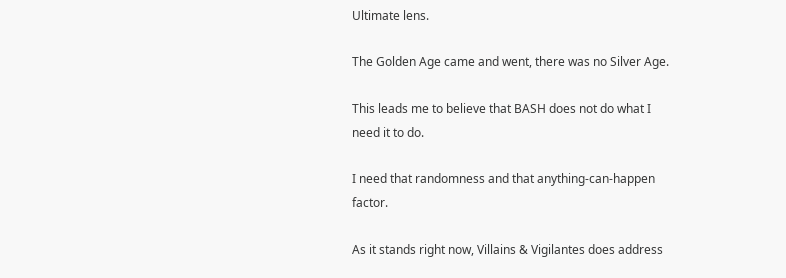Ultimate lens.

The Golden Age came and went, there was no Silver Age.

This leads me to believe that BASH does not do what I need it to do.

I need that randomness and that anything-can-happen factor.

As it stands right now, Villains & Vigilantes does address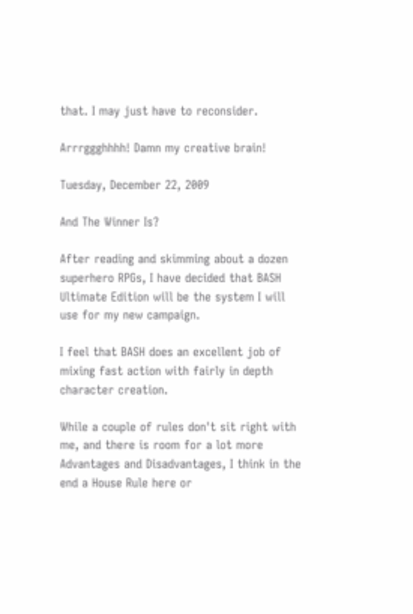that. I may just have to reconsider.

Arrrggghhhh! Damn my creative brain!

Tuesday, December 22, 2009

And The Winner Is?

After reading and skimming about a dozen superhero RPGs, I have decided that BASH Ultimate Edition will be the system I will use for my new campaign.

I feel that BASH does an excellent job of mixing fast action with fairly in depth character creation.

While a couple of rules don't sit right with me, and there is room for a lot more Advantages and Disadvantages, I think in the end a House Rule here or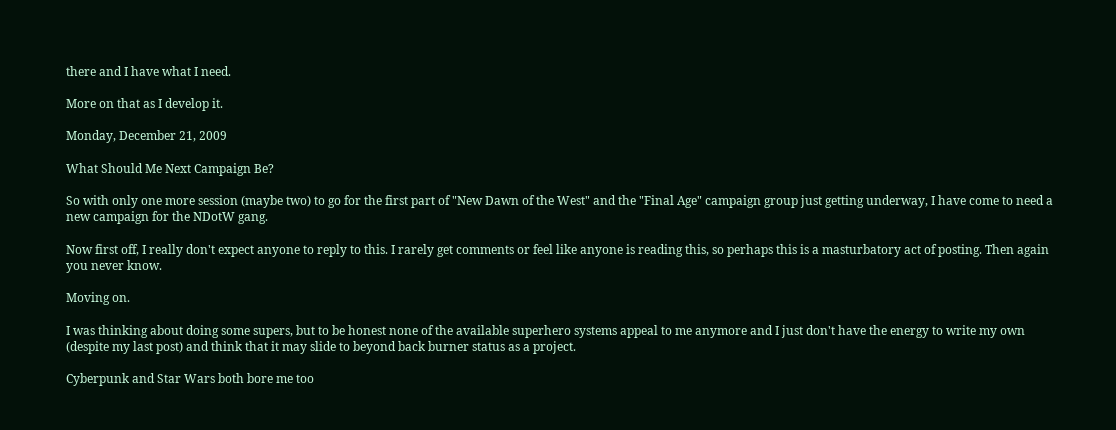there and I have what I need.

More on that as I develop it.

Monday, December 21, 2009

What Should Me Next Campaign Be?

So with only one more session (maybe two) to go for the first part of "New Dawn of the West" and the "Final Age" campaign group just getting underway, I have come to need a new campaign for the NDotW gang.

Now first off, I really don't expect anyone to reply to this. I rarely get comments or feel like anyone is reading this, so perhaps this is a masturbatory act of posting. Then again you never know.

Moving on.

I was thinking about doing some supers, but to be honest none of the available superhero systems appeal to me anymore and I just don't have the energy to write my own (despite my last post) and think that it may slide to beyond back burner status as a project.

Cyberpunk and Star Wars both bore me too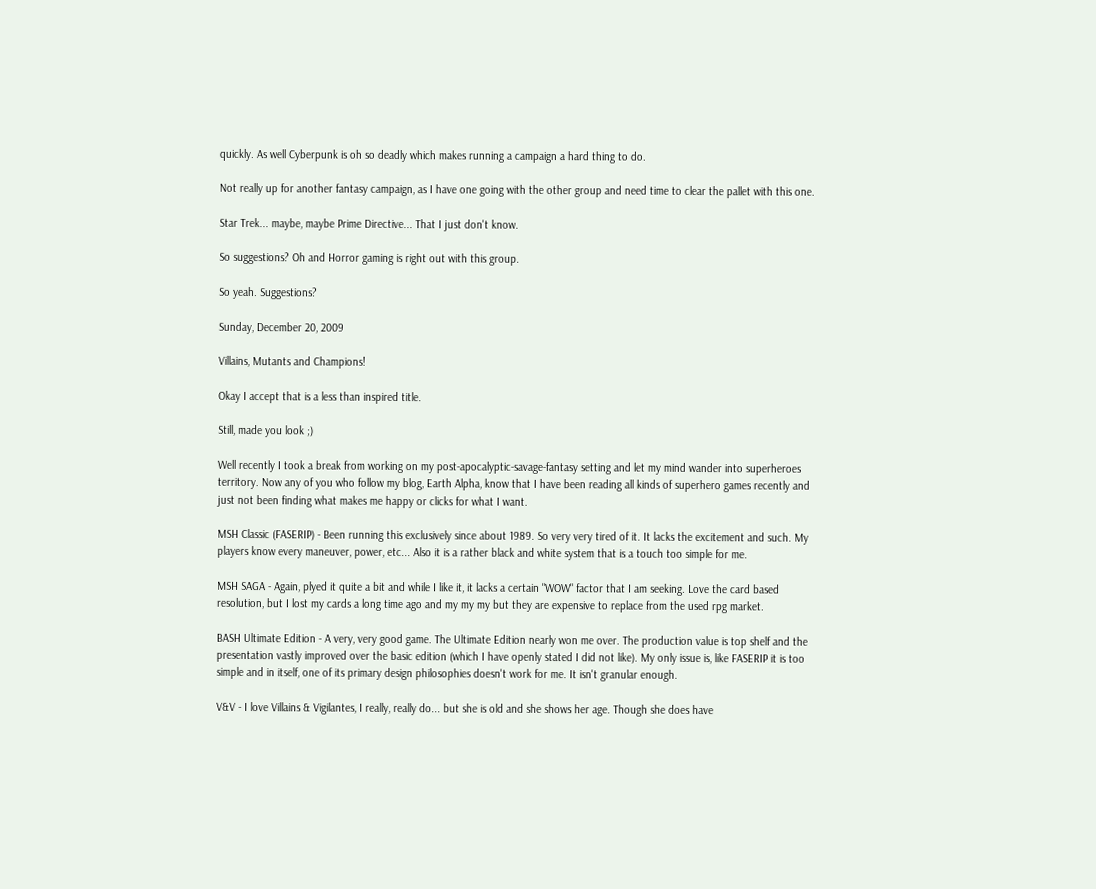quickly. As well Cyberpunk is oh so deadly which makes running a campaign a hard thing to do.

Not really up for another fantasy campaign, as I have one going with the other group and need time to clear the pallet with this one.

Star Trek... maybe, maybe Prime Directive... That I just don't know.

So suggestions? Oh and Horror gaming is right out with this group.

So yeah. Suggestions?

Sunday, December 20, 2009

Villains, Mutants and Champions!

Okay I accept that is a less than inspired title.

Still, made you look ;)

Well recently I took a break from working on my post-apocalyptic-savage-fantasy setting and let my mind wander into superheroes territory. Now any of you who follow my blog, Earth Alpha, know that I have been reading all kinds of superhero games recently and just not been finding what makes me happy or clicks for what I want.

MSH Classic (FASERIP) - Been running this exclusively since about 1989. So very very tired of it. It lacks the excitement and such. My players know every maneuver, power, etc... Also it is a rather black and white system that is a touch too simple for me.

MSH SAGA - Again, plyed it quite a bit and while I like it, it lacks a certain "WOW" factor that I am seeking. Love the card based resolution, but I lost my cards a long time ago and my my my but they are expensive to replace from the used rpg market.

BASH Ultimate Edition - A very, very good game. The Ultimate Edition nearly won me over. The production value is top shelf and the presentation vastly improved over the basic edition (which I have openly stated I did not like). My only issue is, like FASERIP it is too simple and in itself, one of its primary design philosophies doesn't work for me. It isn't granular enough.

V&V - I love Villains & Vigilantes, I really, really do... but she is old and she shows her age. Though she does have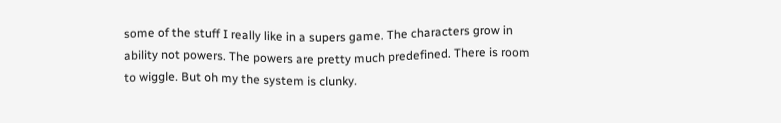some of the stuff I really like in a supers game. The characters grow in ability not powers. The powers are pretty much predefined. There is room to wiggle. But oh my the system is clunky.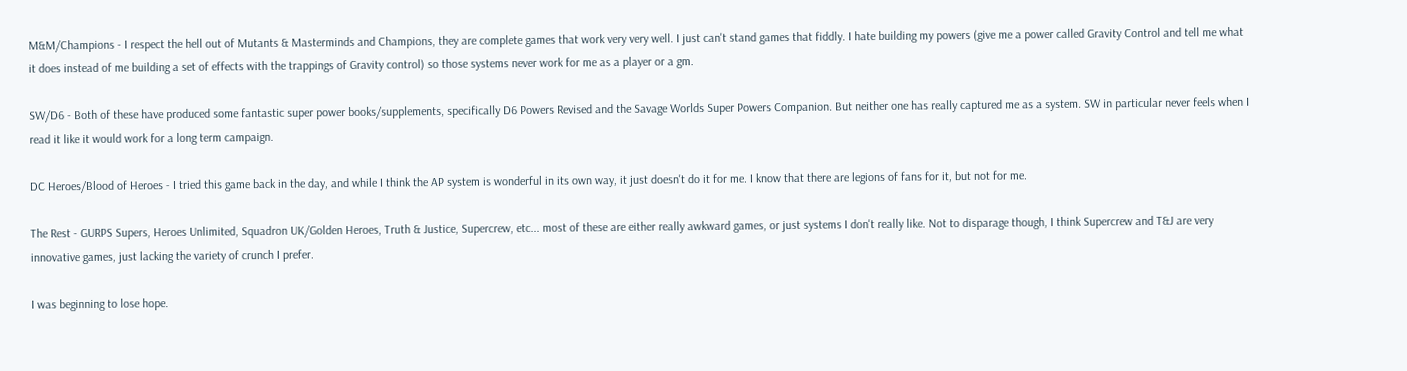M&M/Champions - I respect the hell out of Mutants & Masterminds and Champions, they are complete games that work very very well. I just can't stand games that fiddly. I hate building my powers (give me a power called Gravity Control and tell me what it does instead of me building a set of effects with the trappings of Gravity control) so those systems never work for me as a player or a gm.

SW/D6 - Both of these have produced some fantastic super power books/supplements, specifically D6 Powers Revised and the Savage Worlds Super Powers Companion. But neither one has really captured me as a system. SW in particular never feels when I read it like it would work for a long term campaign.

DC Heroes/Blood of Heroes - I tried this game back in the day, and while I think the AP system is wonderful in its own way, it just doesn't do it for me. I know that there are legions of fans for it, but not for me.

The Rest - GURPS Supers, Heroes Unlimited, Squadron UK/Golden Heroes, Truth & Justice, Supercrew, etc... most of these are either really awkward games, or just systems I don't really like. Not to disparage though, I think Supercrew and T&J are very innovative games, just lacking the variety of crunch I prefer.

I was beginning to lose hope.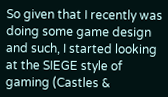So given that I recently was doing some game design and such, I started looking at the SIEGE style of gaming (Castles &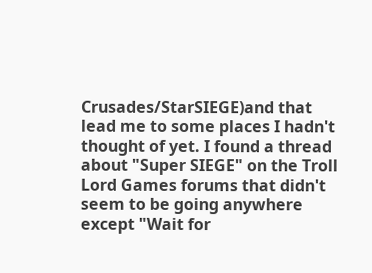Crusades/StarSIEGE)and that lead me to some places I hadn't thought of yet. I found a thread about "Super SIEGE" on the Troll Lord Games forums that didn't seem to be going anywhere except "Wait for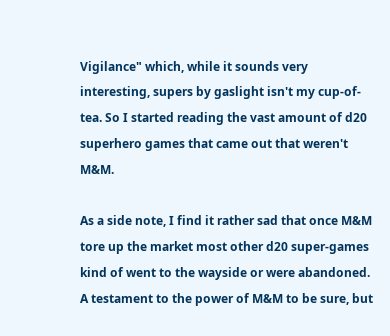Vigilance" which, while it sounds very interesting, supers by gaslight isn't my cup-of-tea. So I started reading the vast amount of d20 superhero games that came out that weren't M&M.

As a side note, I find it rather sad that once M&M tore up the market most other d20 super-games kind of went to the wayside or were abandoned. A testament to the power of M&M to be sure, but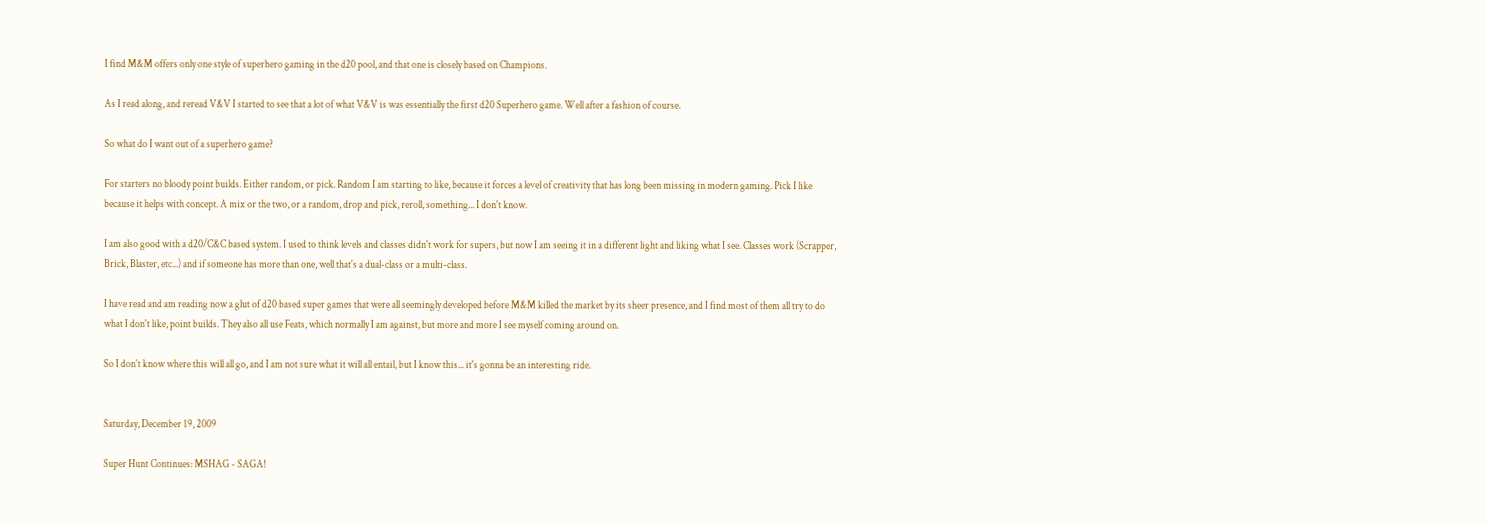I find M&M offers only one style of superhero gaming in the d20 pool, and that one is closely based on Champions.

As I read along, and reread V&V I started to see that a lot of what V&V is was essentially the first d20 Superhero game. Well after a fashion of course.

So what do I want out of a superhero game?

For starters no bloody point builds. Either random, or pick. Random I am starting to like, because it forces a level of creativity that has long been missing in modern gaming. Pick I like because it helps with concept. A mix or the two, or a random, drop and pick, reroll, something... I don't know.

I am also good with a d20/C&C based system. I used to think levels and classes didn't work for supers, but now I am seeing it in a different light and liking what I see. Classes work (Scrapper, Brick, Blaster, etc...) and if someone has more than one, well that's a dual-class or a multi-class.

I have read and am reading now a glut of d20 based super games that were all seemingly developed before M&M killed the market by its sheer presence, and I find most of them all try to do what I don't like, point builds. They also all use Feats, which normally I am against, but more and more I see myself coming around on.

So I don't know where this will all go, and I am not sure what it will all entail, but I know this... it's gonna be an interesting ride.


Saturday, December 19, 2009

Super Hunt Continues: MSHAG - SAGA!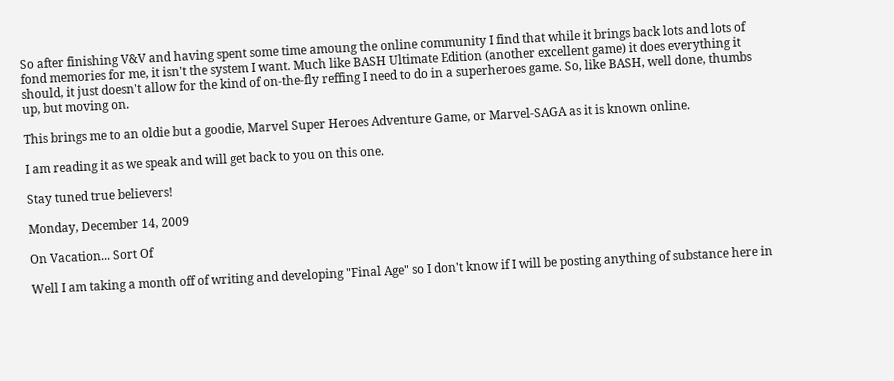So after finishing V&V and having spent some time amoung the online community I find that while it brings back lots and lots of fond memories for me, it isn't the system I want. Much like BASH Ultimate Edition (another excellent game) it does everything it should, it just doesn't allow for the kind of on-the-fly reffing I need to do in a superheroes game. So, like BASH, well done, thumbs up, but moving on.

This brings me to an oldie but a goodie, Marvel Super Heroes Adventure Game, or Marvel-SAGA as it is known online.

I am reading it as we speak and will get back to you on this one.

Stay tuned true believers!

Monday, December 14, 2009

On Vacation... Sort Of

Well I am taking a month off of writing and developing "Final Age" so I don't know if I will be posting anything of substance here in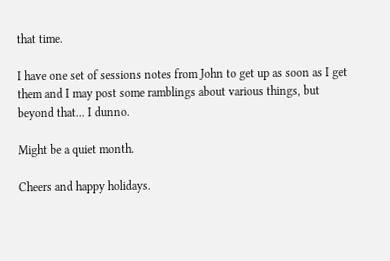that time.

I have one set of sessions notes from John to get up as soon as I get them and I may post some ramblings about various things, but beyond that... I dunno.

Might be a quiet month.

Cheers and happy holidays.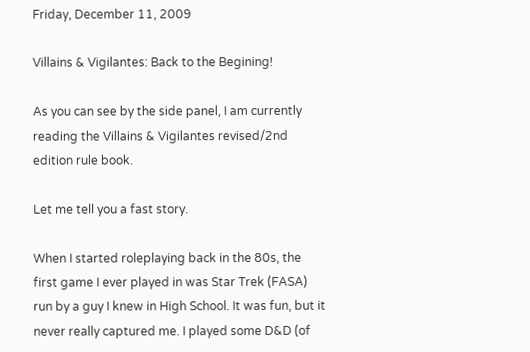Friday, December 11, 2009

Villains & Vigilantes: Back to the Begining!

As you can see by the side panel, I am currently reading the Villains & Vigilantes revised/2nd edition rule book.

Let me tell you a fast story.

When I started roleplaying back in the 80s, the first game I ever played in was Star Trek (FASA) run by a guy I knew in High School. It was fun, but it never really captured me. I played some D&D (of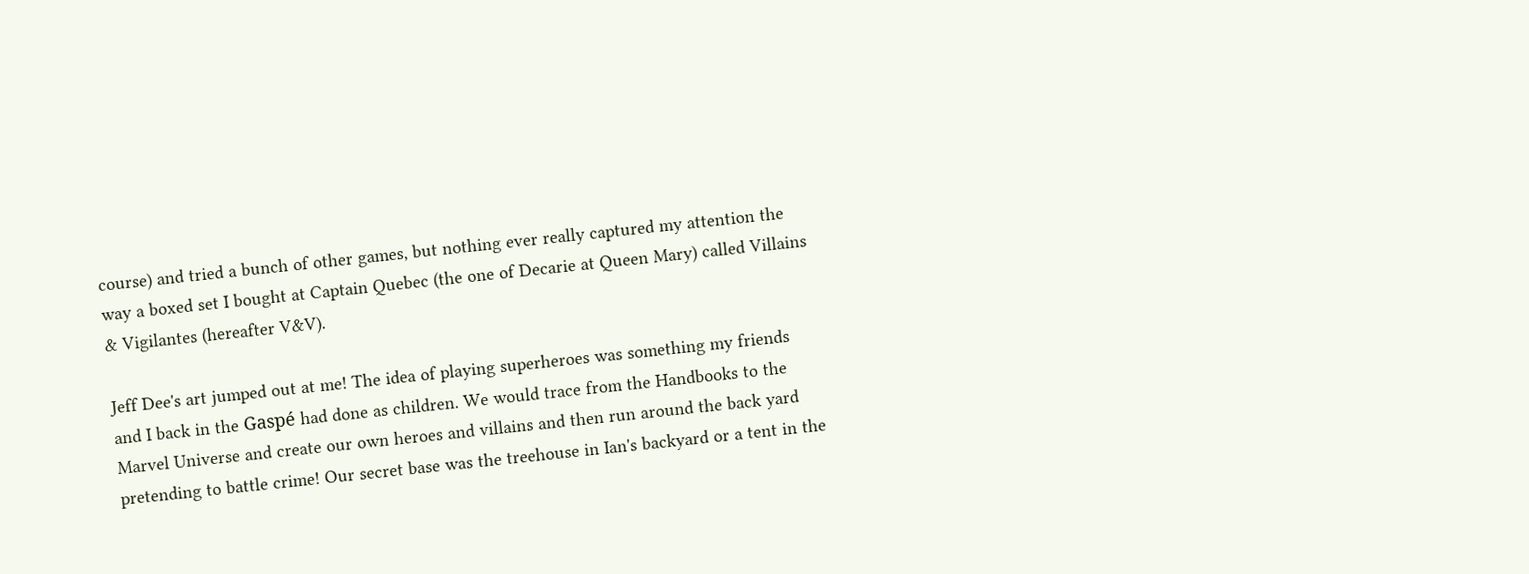course) and tried a bunch of other games, but nothing ever really captured my attention the way a boxed set I bought at Captain Quebec (the one of Decarie at Queen Mary) called Villains & Vigilantes (hereafter V&V).

Jeff Dee's art jumped out at me! The idea of playing superheroes was something my friends and I back in the Gaspé had done as children. We would trace from the Handbooks to the Marvel Universe and create our own heroes and villains and then run around the back yard pretending to battle crime! Our secret base was the treehouse in Ian's backyard or a tent in the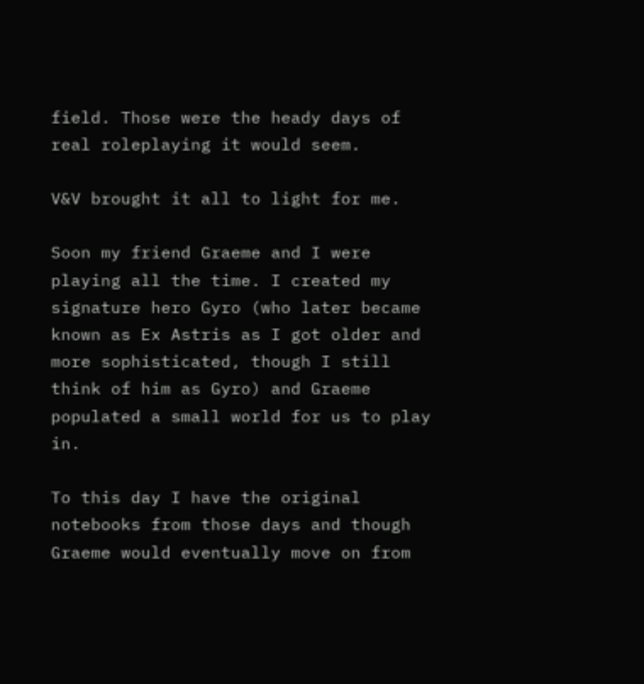field. Those were the heady days of real roleplaying it would seem.

V&V brought it all to light for me.

Soon my friend Graeme and I were playing all the time. I created my signature hero Gyro (who later became known as Ex Astris as I got older and more sophisticated, though I still think of him as Gyro) and Graeme populated a small world for us to play in.

To this day I have the original notebooks from those days and though Graeme would eventually move on from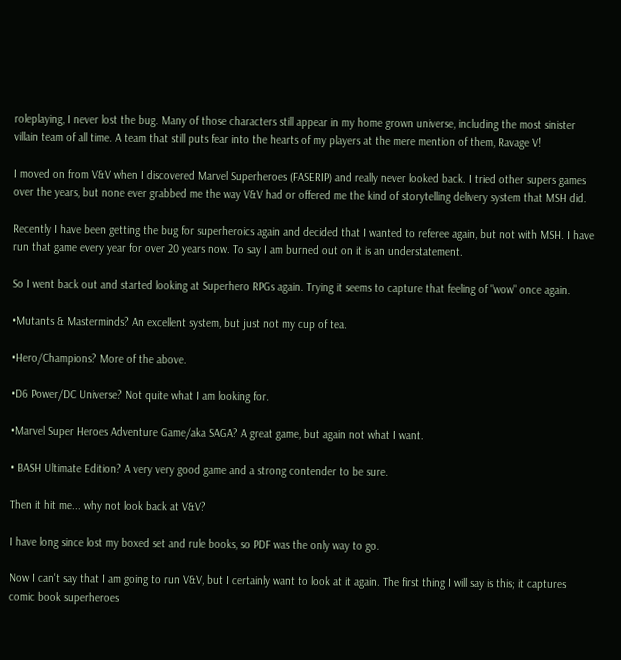roleplaying, I never lost the bug. Many of those characters still appear in my home grown universe, including the most sinister villain team of all time. A team that still puts fear into the hearts of my players at the mere mention of them, Ravage V!

I moved on from V&V when I discovered Marvel Superheroes (FASERIP) and really never looked back. I tried other supers games over the years, but none ever grabbed me the way V&V had or offered me the kind of storytelling delivery system that MSH did.

Recently I have been getting the bug for superheroics again and decided that I wanted to referee again, but not with MSH. I have run that game every year for over 20 years now. To say I am burned out on it is an understatement.

So I went back out and started looking at Superhero RPGs again. Trying it seems to capture that feeling of "wow" once again.

•Mutants & Masterminds? An excellent system, but just not my cup of tea.

•Hero/Champions? More of the above.

•D6 Power/DC Universe? Not quite what I am looking for.

•Marvel Super Heroes Adventure Game/aka SAGA? A great game, but again not what I want.

• BASH Ultimate Edition? A very very good game and a strong contender to be sure.

Then it hit me... why not look back at V&V?

I have long since lost my boxed set and rule books, so PDF was the only way to go.

Now I can't say that I am going to run V&V, but I certainly want to look at it again. The first thing I will say is this; it captures comic book superheroes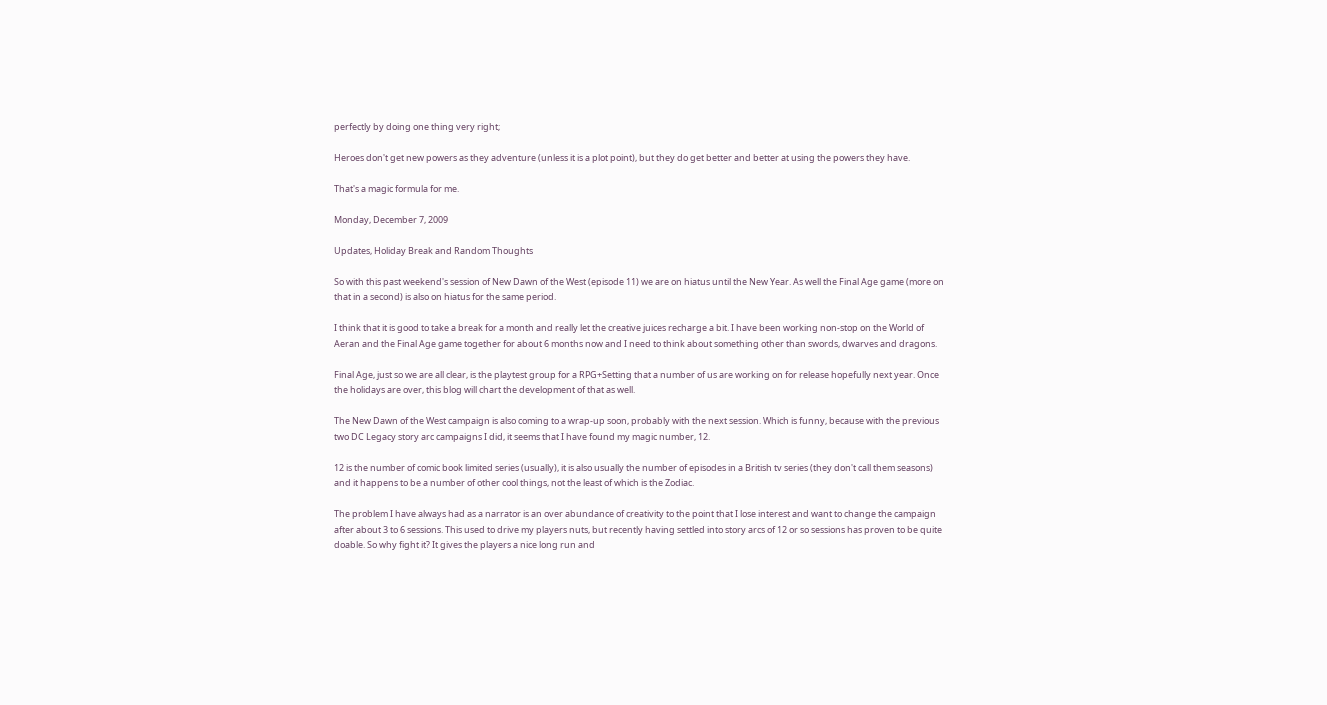perfectly by doing one thing very right;

Heroes don't get new powers as they adventure (unless it is a plot point), but they do get better and better at using the powers they have.

That's a magic formula for me.

Monday, December 7, 2009

Updates, Holiday Break and Random Thoughts

So with this past weekend's session of New Dawn of the West (episode 11) we are on hiatus until the New Year. As well the Final Age game (more on that in a second) is also on hiatus for the same period.

I think that it is good to take a break for a month and really let the creative juices recharge a bit. I have been working non-stop on the World of Aeran and the Final Age game together for about 6 months now and I need to think about something other than swords, dwarves and dragons.

Final Age, just so we are all clear, is the playtest group for a RPG+Setting that a number of us are working on for release hopefully next year. Once the holidays are over, this blog will chart the development of that as well.

The New Dawn of the West campaign is also coming to a wrap-up soon, probably with the next session. Which is funny, because with the previous two DC Legacy story arc campaigns I did, it seems that I have found my magic number, 12.

12 is the number of comic book limited series (usually), it is also usually the number of episodes in a British tv series (they don't call them seasons) and it happens to be a number of other cool things, not the least of which is the Zodiac.

The problem I have always had as a narrator is an over abundance of creativity to the point that I lose interest and want to change the campaign after about 3 to 6 sessions. This used to drive my players nuts, but recently having settled into story arcs of 12 or so sessions has proven to be quite doable. So why fight it? It gives the players a nice long run and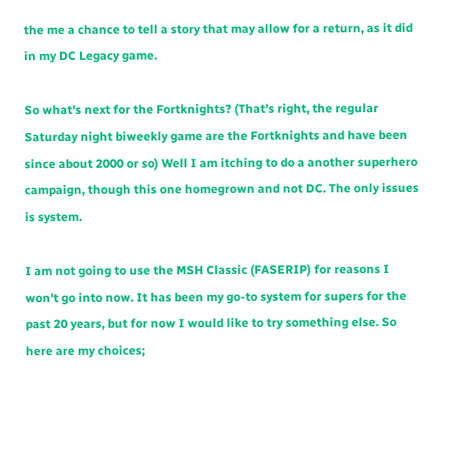the me a chance to tell a story that may allow for a return, as it did in my DC Legacy game.

So what's next for the Fortknights? (That's right, the regular Saturday night biweekly game are the Fortknights and have been since about 2000 or so) Well I am itching to do a another superhero campaign, though this one homegrown and not DC. The only issues is system.

I am not going to use the MSH Classic (FASERIP) for reasons I won't go into now. It has been my go-to system for supers for the past 20 years, but for now I would like to try something else. So here are my choices;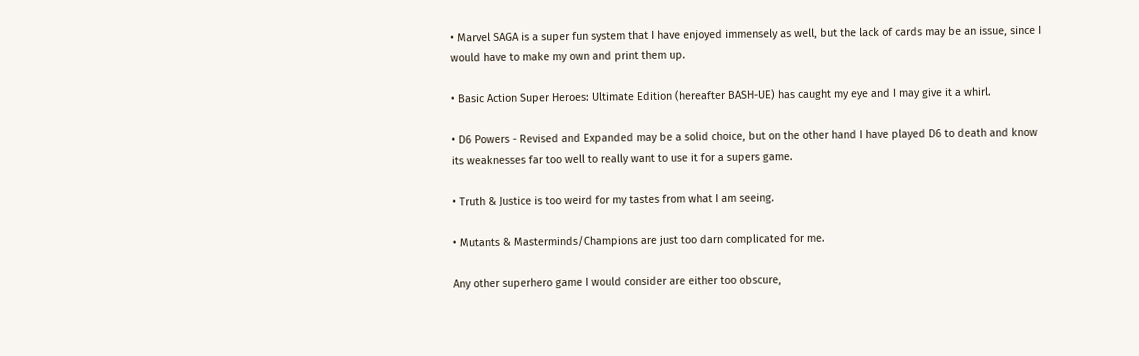• Marvel SAGA is a super fun system that I have enjoyed immensely as well, but the lack of cards may be an issue, since I would have to make my own and print them up.

• Basic Action Super Heroes: Ultimate Edition (hereafter BASH-UE) has caught my eye and I may give it a whirl.

• D6 Powers - Revised and Expanded may be a solid choice, but on the other hand I have played D6 to death and know its weaknesses far too well to really want to use it for a supers game.

• Truth & Justice is too weird for my tastes from what I am seeing.

• Mutants & Masterminds/Champions are just too darn complicated for me.

Any other superhero game I would consider are either too obscure,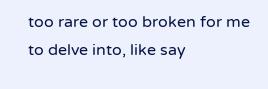too rare or too broken for me to delve into, like say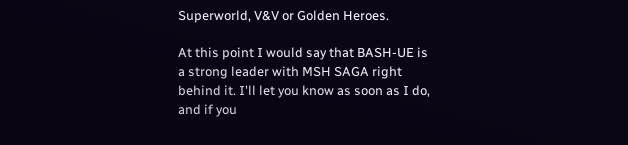Superworld, V&V or Golden Heroes.

At this point I would say that BASH-UE is a strong leader with MSH SAGA right behind it. I'll let you know as soon as I do, and if you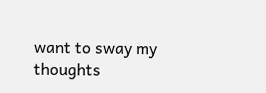want to sway my thoughts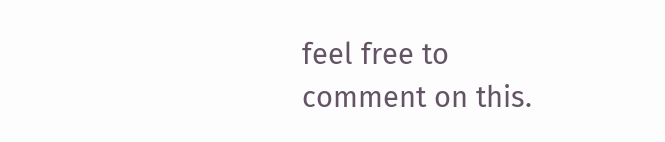feel free to comment on this.